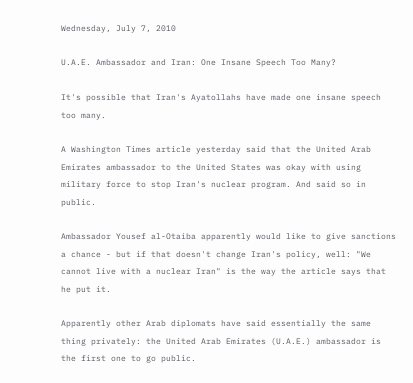Wednesday, July 7, 2010

U.A.E. Ambassador and Iran: One Insane Speech Too Many?

It's possible that Iran's Ayatollahs have made one insane speech too many.

A Washington Times article yesterday said that the United Arab Emirates ambassador to the United States was okay with using military force to stop Iran's nuclear program. And said so in public.

Ambassador Yousef al-Otaiba apparently would like to give sanctions a chance - but if that doesn't change Iran's policy, well: "We cannot live with a nuclear Iran" is the way the article says that he put it.

Apparently other Arab diplomats have said essentially the same thing privately: the United Arab Emirates (U.A.E.) ambassador is the first one to go public.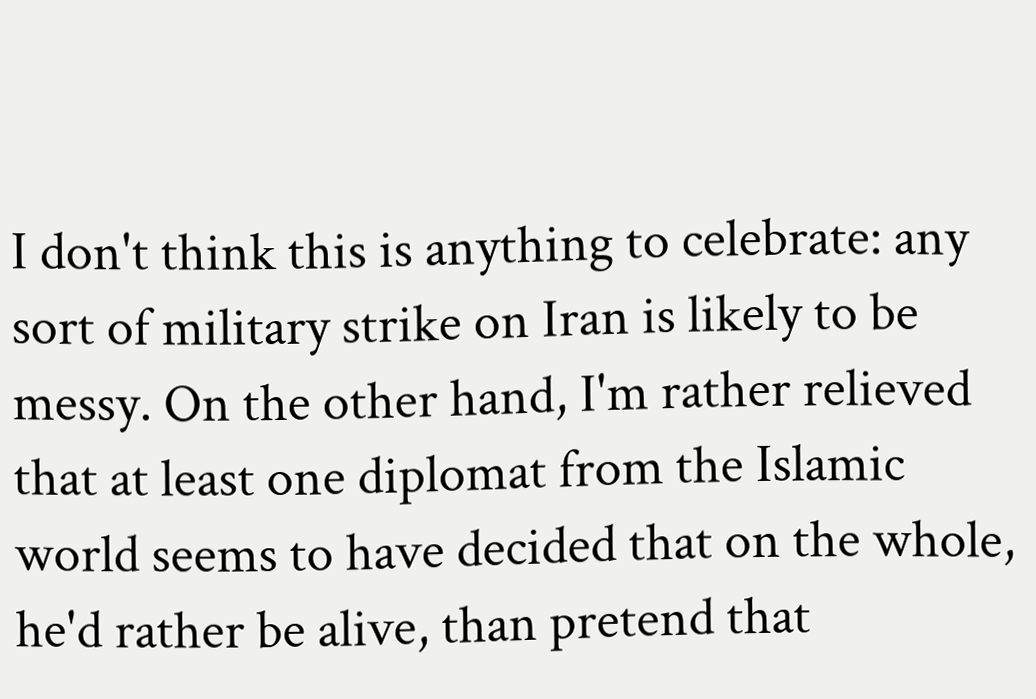I don't think this is anything to celebrate: any sort of military strike on Iran is likely to be messy. On the other hand, I'm rather relieved that at least one diplomat from the Islamic world seems to have decided that on the whole, he'd rather be alive, than pretend that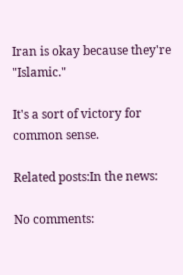Iran is okay because they're "Islamic."

It's a sort of victory for common sense.

Related posts:In the news:

No comments: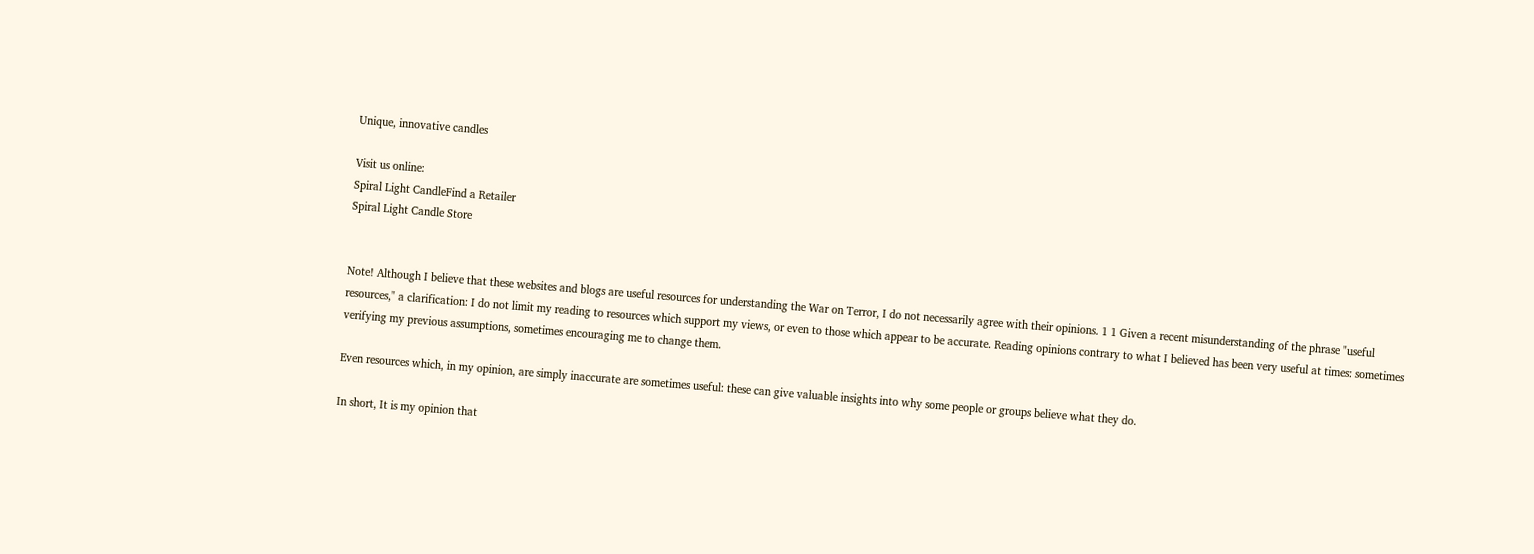Unique, innovative candles

Visit us online:
Spiral Light CandleFind a Retailer
Spiral Light Candle Store


Note! Although I believe that these websites and blogs are useful resources for understanding the War on Terror, I do not necessarily agree with their opinions. 1 1 Given a recent misunderstanding of the phrase "useful resources," a clarification: I do not limit my reading to resources which support my views, or even to those which appear to be accurate. Reading opinions contrary to what I believed has been very useful at times: sometimes verifying my previous assumptions, sometimes encouraging me to change them.

Even resources which, in my opinion, are simply inaccurate are sometimes useful: these can give valuable insights into why some people or groups believe what they do.

In short, It is my opinion that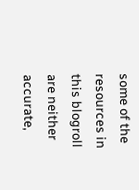some of the resources in this blogroll are neither accurate,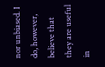nor unbiased. I do, however, believe that they are useful in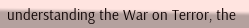understanding the War on Terror, the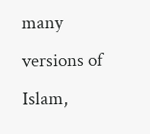many versions of Islam,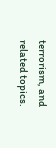terrorism, and related topics.